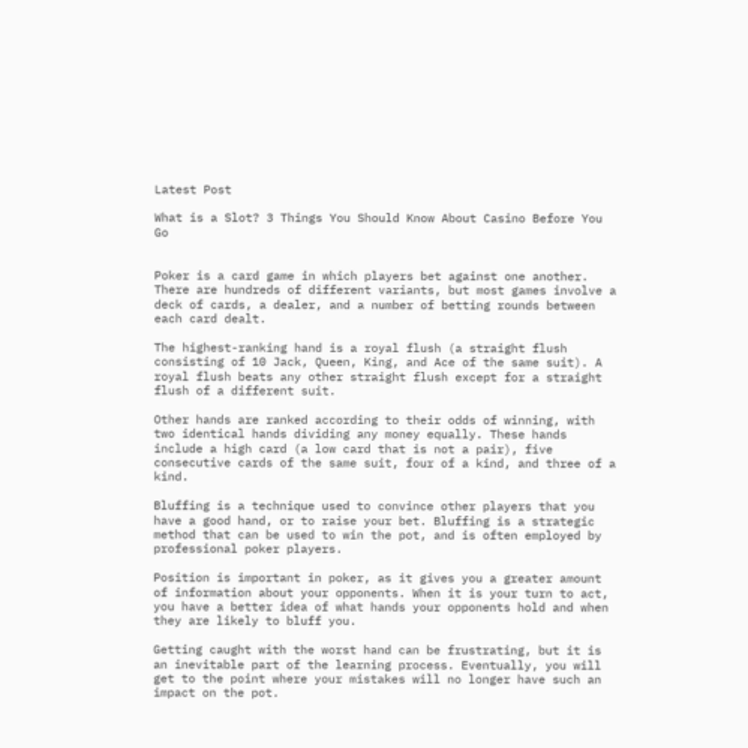Latest Post

What is a Slot? 3 Things You Should Know About Casino Before You Go


Poker is a card game in which players bet against one another. There are hundreds of different variants, but most games involve a deck of cards, a dealer, and a number of betting rounds between each card dealt.

The highest-ranking hand is a royal flush (a straight flush consisting of 10 Jack, Queen, King, and Ace of the same suit). A royal flush beats any other straight flush except for a straight flush of a different suit.

Other hands are ranked according to their odds of winning, with two identical hands dividing any money equally. These hands include a high card (a low card that is not a pair), five consecutive cards of the same suit, four of a kind, and three of a kind.

Bluffing is a technique used to convince other players that you have a good hand, or to raise your bet. Bluffing is a strategic method that can be used to win the pot, and is often employed by professional poker players.

Position is important in poker, as it gives you a greater amount of information about your opponents. When it is your turn to act, you have a better idea of what hands your opponents hold and when they are likely to bluff you.

Getting caught with the worst hand can be frustrating, but it is an inevitable part of the learning process. Eventually, you will get to the point where your mistakes will no longer have such an impact on the pot.